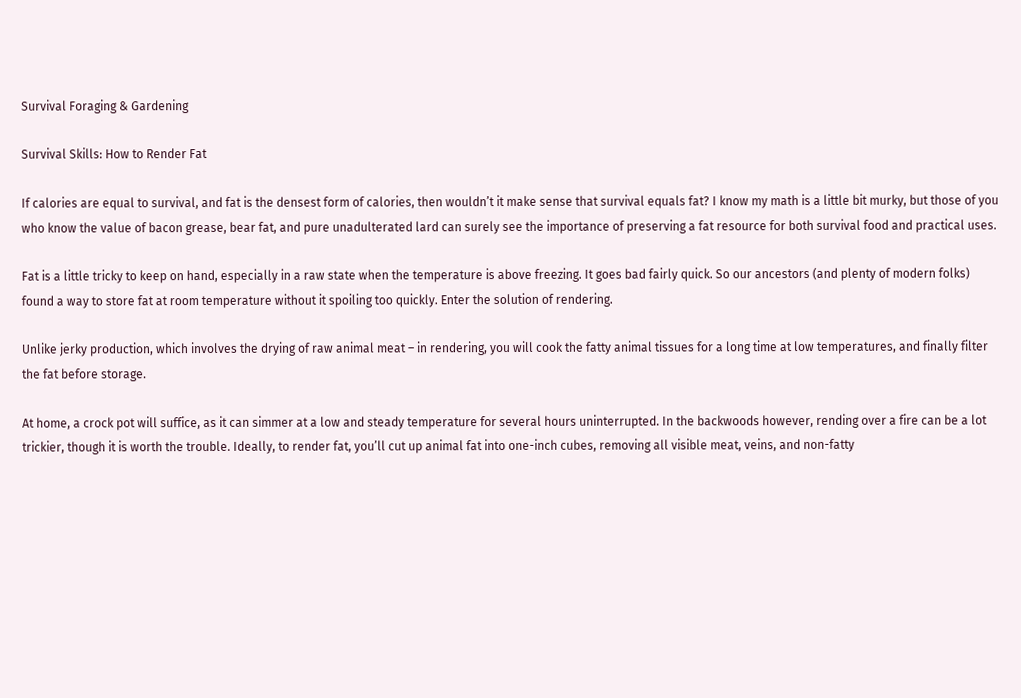Survival Foraging & Gardening

Survival Skills: How to Render Fat

If calories are equal to survival, and fat is the densest form of calories, then wouldn’t it make sense that survival equals fat? I know my math is a little bit murky, but those of you who know the value of bacon grease, bear fat, and pure unadulterated lard can surely see the importance of preserving a fat resource for both survival food and practical uses.

Fat is a little tricky to keep on hand, especially in a raw state when the temperature is above freezing. It goes bad fairly quick. So our ancestors (and plenty of modern folks) found a way to store fat at room temperature without it spoiling too quickly. Enter the solution of rendering.

Unlike jerky production, which involves the drying of raw animal meat – in rendering, you will cook the fatty animal tissues for a long time at low temperatures, and finally filter the fat before storage.

At home, a crock pot will suffice, as it can simmer at a low and steady temperature for several hours uninterrupted. In the backwoods however, rending over a fire can be a lot trickier, though it is worth the trouble. Ideally, to render fat, you’ll cut up animal fat into one-inch cubes, removing all visible meat, veins, and non-fatty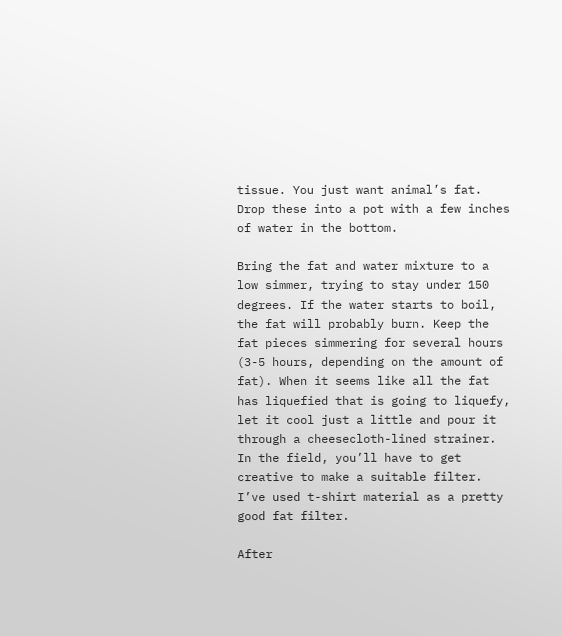tissue. You just want animal’s fat. Drop these into a pot with a few inches of water in the bottom.

Bring the fat and water mixture to a low simmer, trying to stay under 150 degrees. If the water starts to boil, the fat will probably burn. Keep the fat pieces simmering for several hours (3-5 hours, depending on the amount of fat). When it seems like all the fat has liquefied that is going to liquefy, let it cool just a little and pour it through a cheesecloth-lined strainer. In the field, you’ll have to get creative to make a suitable filter. I’ve used t-shirt material as a pretty good fat filter.

After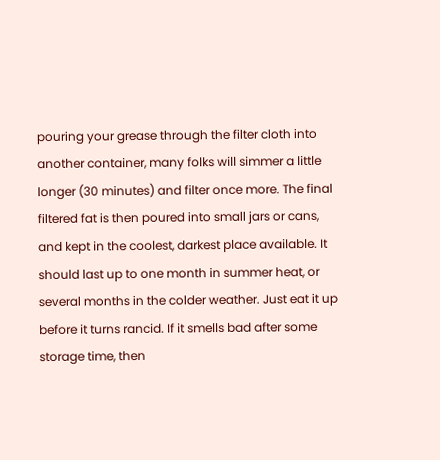pouring your grease through the filter cloth into another container, many folks will simmer a little longer (30 minutes) and filter once more. The final filtered fat is then poured into small jars or cans, and kept in the coolest, darkest place available. It should last up to one month in summer heat, or several months in the colder weather. Just eat it up before it turns rancid. If it smells bad after some storage time, then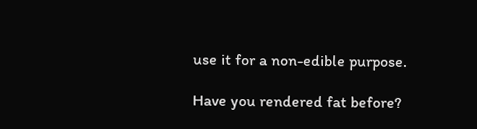use it for a non-edible purpose.

Have you rendered fat before?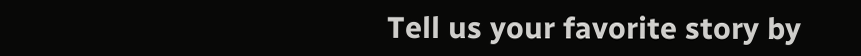Tell us your favorite story by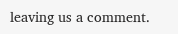leaving us a comment.